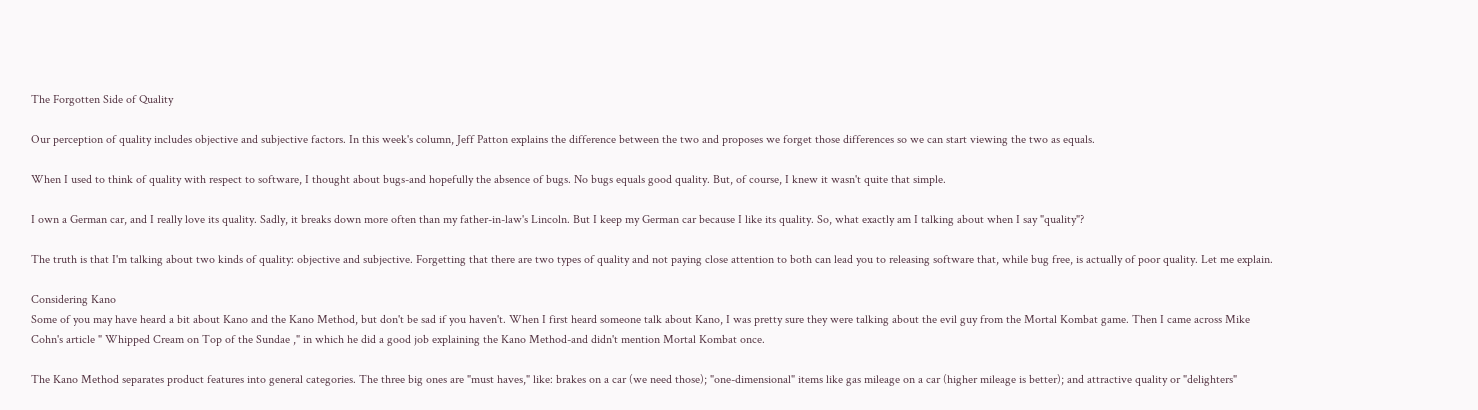The Forgotten Side of Quality

Our perception of quality includes objective and subjective factors. In this week's column, Jeff Patton explains the difference between the two and proposes we forget those differences so we can start viewing the two as equals.

When I used to think of quality with respect to software, I thought about bugs-and hopefully the absence of bugs. No bugs equals good quality. But, of course, I knew it wasn't quite that simple.

I own a German car, and I really love its quality. Sadly, it breaks down more often than my father-in-law's Lincoln. But I keep my German car because I like its quality. So, what exactly am I talking about when I say "quality"?

The truth is that I'm talking about two kinds of quality: objective and subjective. Forgetting that there are two types of quality and not paying close attention to both can lead you to releasing software that, while bug free, is actually of poor quality. Let me explain.

Considering Kano
Some of you may have heard a bit about Kano and the Kano Method, but don't be sad if you haven't. When I first heard someone talk about Kano, I was pretty sure they were talking about the evil guy from the Mortal Kombat game. Then I came across Mike Cohn's article " Whipped Cream on Top of the Sundae ," in which he did a good job explaining the Kano Method-and didn't mention Mortal Kombat once.

The Kano Method separates product features into general categories. The three big ones are "must haves," like: brakes on a car (we need those); "one-dimensional" items like gas mileage on a car (higher mileage is better); and attractive quality or "delighters"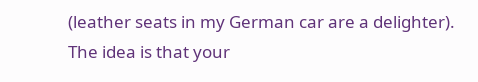(leather seats in my German car are a delighter). The idea is that your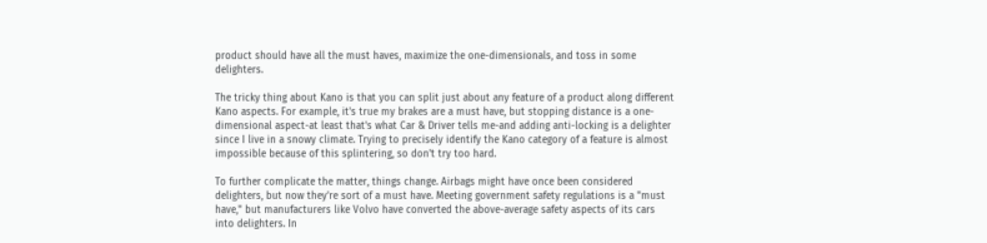product should have all the must haves, maximize the one-dimensionals, and toss in some delighters.

The tricky thing about Kano is that you can split just about any feature of a product along different Kano aspects. For example, it's true my brakes are a must have, but stopping distance is a one-dimensional aspect-at least that's what Car & Driver tells me-and adding anti-locking is a delighter since I live in a snowy climate. Trying to precisely identify the Kano category of a feature is almost impossible because of this splintering, so don't try too hard.

To further complicate the matter, things change. Airbags might have once been considered delighters, but now they're sort of a must have. Meeting government safety regulations is a "must have," but manufacturers like Volvo have converted the above-average safety aspects of its cars into delighters. In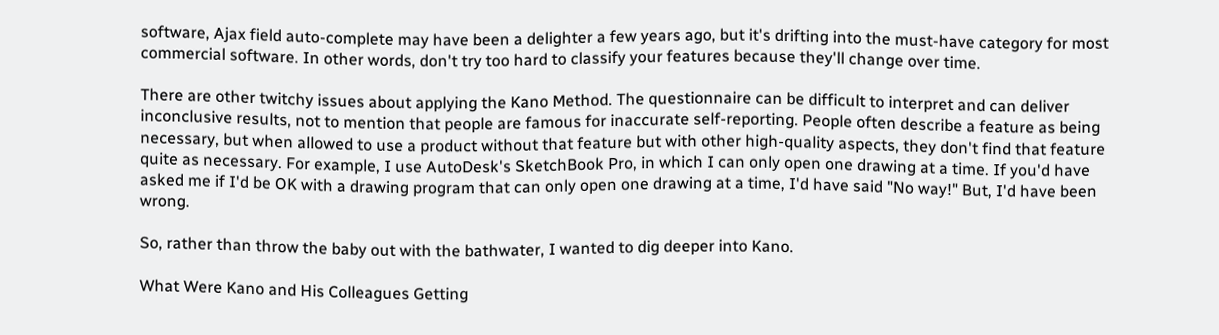software, Ajax field auto-complete may have been a delighter a few years ago, but it's drifting into the must-have category for most commercial software. In other words, don't try too hard to classify your features because they'll change over time.

There are other twitchy issues about applying the Kano Method. The questionnaire can be difficult to interpret and can deliver inconclusive results, not to mention that people are famous for inaccurate self-reporting. People often describe a feature as being necessary, but when allowed to use a product without that feature but with other high-quality aspects, they don't find that feature quite as necessary. For example, I use AutoDesk's SketchBook Pro, in which I can only open one drawing at a time. If you'd have asked me if I'd be OK with a drawing program that can only open one drawing at a time, I'd have said "No way!" But, I'd have been wrong.

So, rather than throw the baby out with the bathwater, I wanted to dig deeper into Kano.

What Were Kano and His Colleagues Getting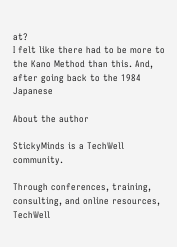at?
I felt like there had to be more to the Kano Method than this. And, after going back to the 1984 Japanese

About the author

StickyMinds is a TechWell community.

Through conferences, training, consulting, and online resources, TechWell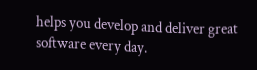helps you develop and deliver great software every day.